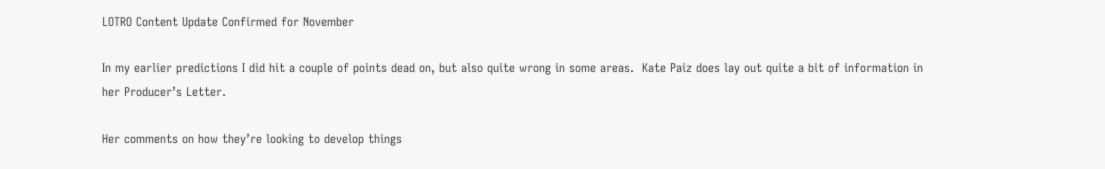LOTRO Content Update Confirmed for November

In my earlier predictions I did hit a couple of points dead on, but also quite wrong in some areas.  Kate Paiz does lay out quite a bit of information in her Producer’s Letter.

Her comments on how they’re looking to develop things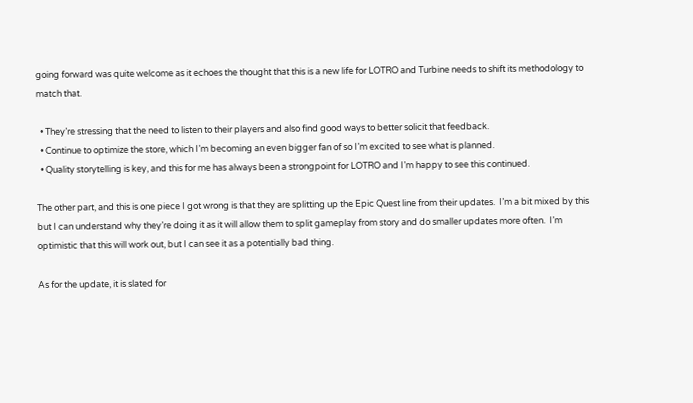going forward was quite welcome as it echoes the thought that this is a new life for LOTRO and Turbine needs to shift its methodology to match that.

  • They’re stressing that the need to listen to their players and also find good ways to better solicit that feedback.
  • Continue to optimize the store, which I’m becoming an even bigger fan of so I’m excited to see what is planned.
  • Quality storytelling is key, and this for me has always been a strongpoint for LOTRO and I’m happy to see this continued.

The other part, and this is one piece I got wrong is that they are splitting up the Epic Quest line from their updates.  I’m a bit mixed by this but I can understand why they’re doing it as it will allow them to split gameplay from story and do smaller updates more often.  I’m optimistic that this will work out, but I can see it as a potentially bad thing.

As for the update, it is slated for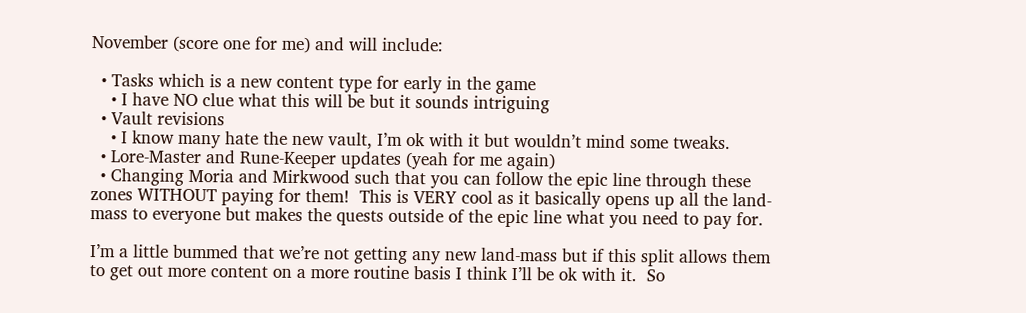November (score one for me) and will include:

  • Tasks which is a new content type for early in the game
    • I have NO clue what this will be but it sounds intriguing
  • Vault revisions
    • I know many hate the new vault, I’m ok with it but wouldn’t mind some tweaks.
  • Lore-Master and Rune-Keeper updates (yeah for me again)
  • Changing Moria and Mirkwood such that you can follow the epic line through these zones WITHOUT paying for them!  This is VERY cool as it basically opens up all the land-mass to everyone but makes the quests outside of the epic line what you need to pay for.

I’m a little bummed that we’re not getting any new land-mass but if this split allows them to get out more content on a more routine basis I think I’ll be ok with it.  So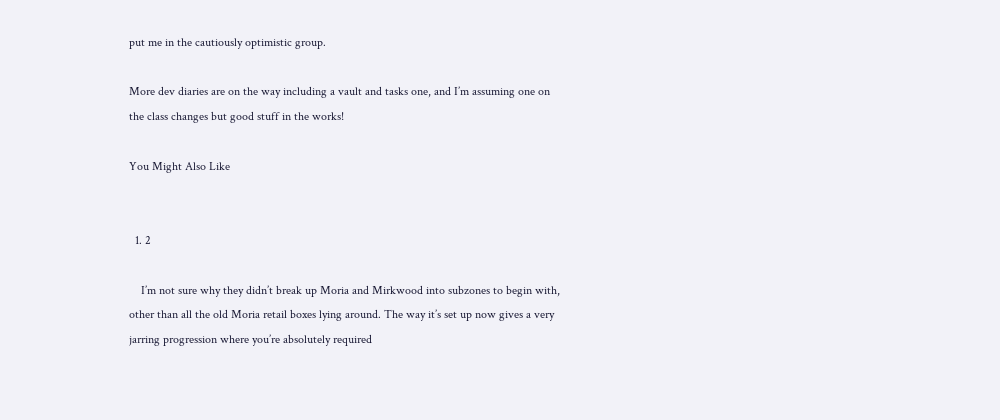put me in the cautiously optimistic group.

More dev diaries are on the way including a vault and tasks one, and I’m assuming one on the class changes but good stuff in the works!

You Might Also Like


  1. 2

    I’m not sure why they didn’t break up Moria and Mirkwood into subzones to begin with, other than all the old Moria retail boxes lying around. The way it’s set up now gives a very jarring progression where you’re absolutely required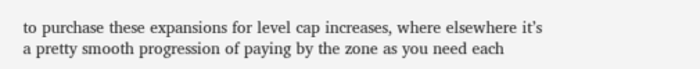to purchase these expansions for level cap increases, where elsewhere it’s a pretty smooth progression of paying by the zone as you need each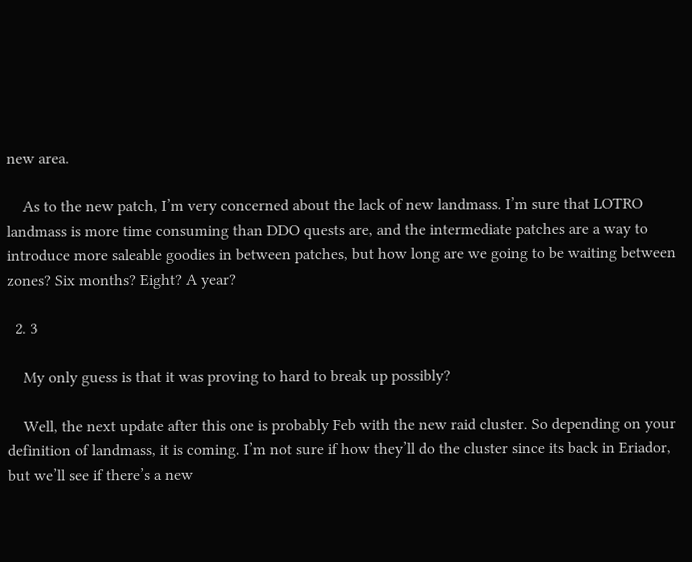new area.

    As to the new patch, I’m very concerned about the lack of new landmass. I’m sure that LOTRO landmass is more time consuming than DDO quests are, and the intermediate patches are a way to introduce more saleable goodies in between patches, but how long are we going to be waiting between zones? Six months? Eight? A year?

  2. 3

    My only guess is that it was proving to hard to break up possibly?

    Well, the next update after this one is probably Feb with the new raid cluster. So depending on your definition of landmass, it is coming. I’m not sure if how they’ll do the cluster since its back in Eriador, but we’ll see if there’s a new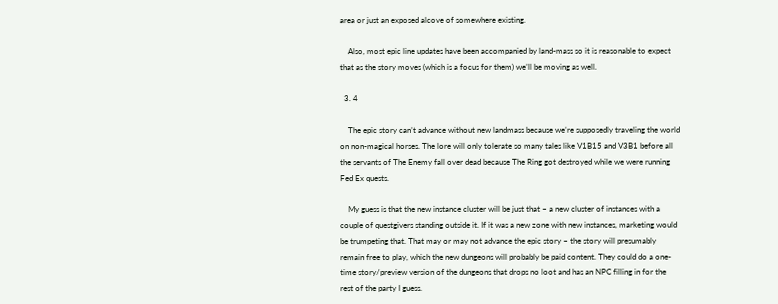area or just an exposed alcove of somewhere existing.

    Also, most epic line updates have been accompanied by land-mass so it is reasonable to expect that as the story moves (which is a focus for them) we’ll be moving as well.

  3. 4

    The epic story can’t advance without new landmass because we’re supposedly traveling the world on non-magical horses. The lore will only tolerate so many tales like V1B15 and V3B1 before all the servants of The Enemy fall over dead because The Ring got destroyed while we were running Fed Ex quests.

    My guess is that the new instance cluster will be just that – a new cluster of instances with a couple of questgivers standing outside it. If it was a new zone with new instances, marketing would be trumpeting that. That may or may not advance the epic story – the story will presumably remain free to play, which the new dungeons will probably be paid content. They could do a one-time story/preview version of the dungeons that drops no loot and has an NPC filling in for the rest of the party I guess.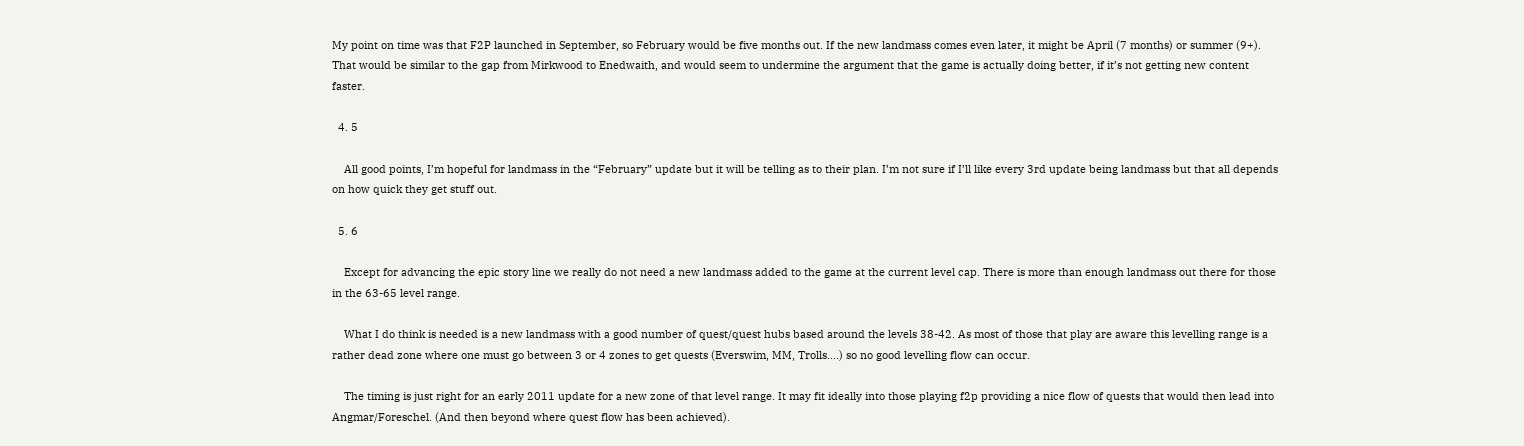My point on time was that F2P launched in September, so February would be five months out. If the new landmass comes even later, it might be April (7 months) or summer (9+). That would be similar to the gap from Mirkwood to Enedwaith, and would seem to undermine the argument that the game is actually doing better, if it’s not getting new content faster.

  4. 5

    All good points, I’m hopeful for landmass in the “February” update but it will be telling as to their plan. I’m not sure if I’ll like every 3rd update being landmass but that all depends on how quick they get stuff out.

  5. 6

    Except for advancing the epic story line we really do not need a new landmass added to the game at the current level cap. There is more than enough landmass out there for those in the 63-65 level range.

    What I do think is needed is a new landmass with a good number of quest/quest hubs based around the levels 38-42. As most of those that play are aware this levelling range is a rather dead zone where one must go between 3 or 4 zones to get quests (Everswim, MM, Trolls….) so no good levelling flow can occur.

    The timing is just right for an early 2011 update for a new zone of that level range. It may fit ideally into those playing f2p providing a nice flow of quests that would then lead into Angmar/Foreschel. (And then beyond where quest flow has been achieved).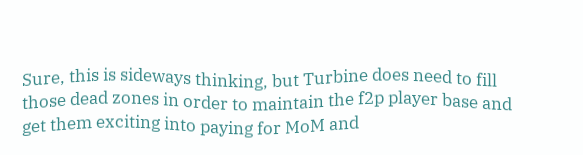Sure, this is sideways thinking, but Turbine does need to fill those dead zones in order to maintain the f2p player base and get them exciting into paying for MoM and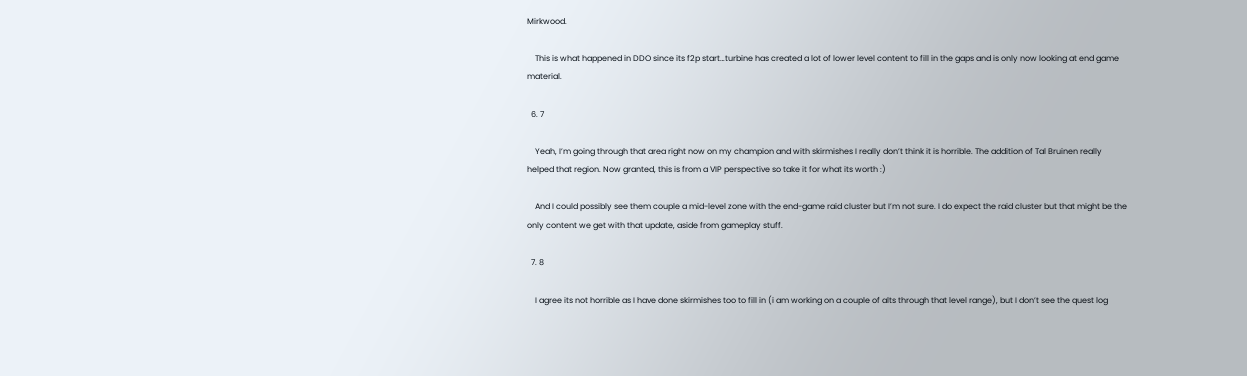Mirkwood.

    This is what happened in DDO since its f2p start…turbine has created a lot of lower level content to fill in the gaps and is only now looking at end game material.

  6. 7

    Yeah, I’m going through that area right now on my champion and with skirmishes I really don’t think it is horrible. The addition of Tal Bruinen really helped that region. Now granted, this is from a VIP perspective so take it for what its worth :)

    And I could possibly see them couple a mid-level zone with the end-game raid cluster but I’m not sure. I do expect the raid cluster but that might be the only content we get with that update, aside from gameplay stuff.

  7. 8

    I agree its not horrible as I have done skirmishes too to fill in (i am working on a couple of alts through that level range), but I don’t see the quest log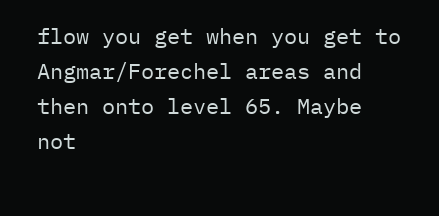flow you get when you get to Angmar/Forechel areas and then onto level 65. Maybe not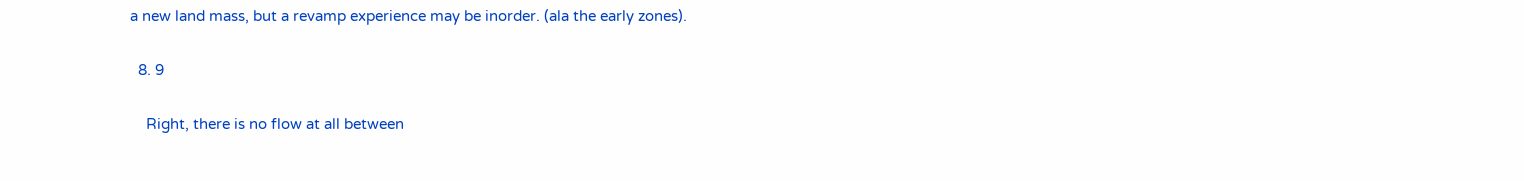a new land mass, but a revamp experience may be inorder. (ala the early zones).

  8. 9

    Right, there is no flow at all between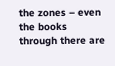the zones – even the books through there are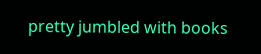pretty jumbled with books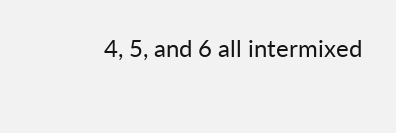4, 5, and 6 all intermixed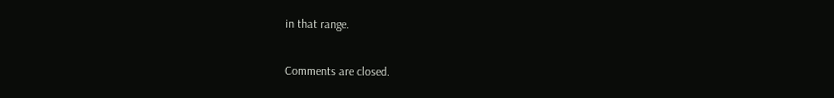in that range.

Comments are closed.